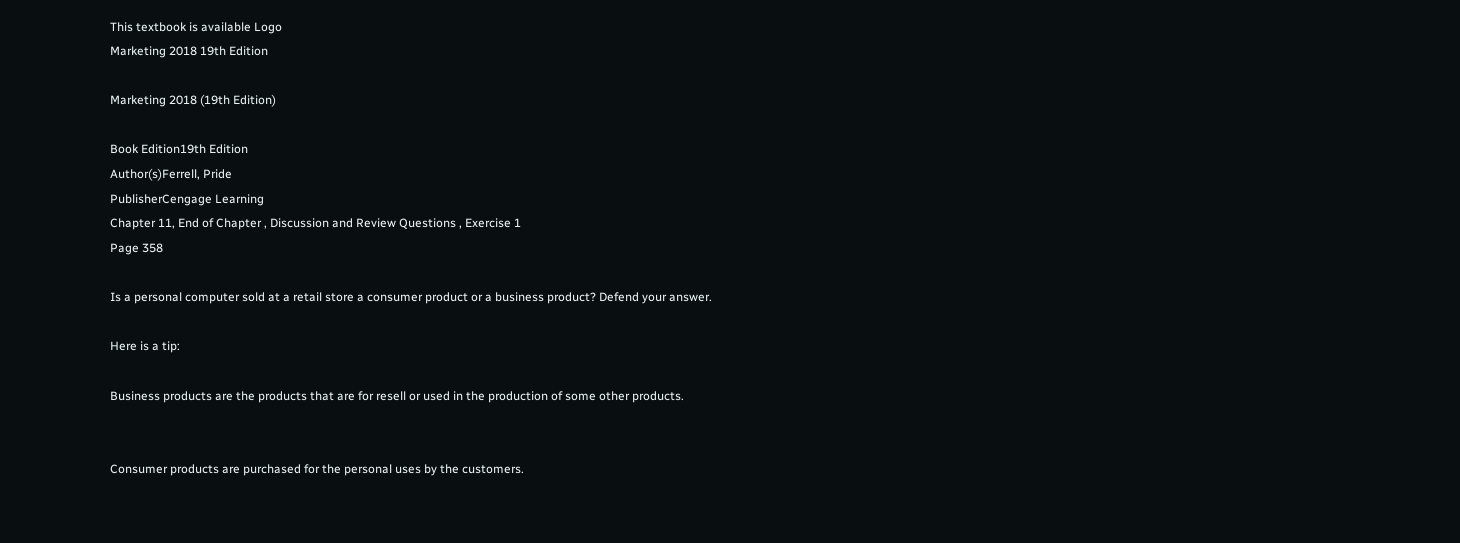This textbook is available Logo
Marketing 2018 19th Edition

Marketing 2018 (19th Edition)

Book Edition19th Edition
Author(s)Ferrell, Pride
PublisherCengage Learning
Chapter 11, End of Chapter , Discussion and Review Questions , Exercise 1
Page 358

Is a personal computer sold at a retail store a consumer product or a business product? Defend your answer.

Here is a tip:

Business products are the products that are for resell or used in the production of some other products.


Consumer products are purchased for the personal uses by the customers.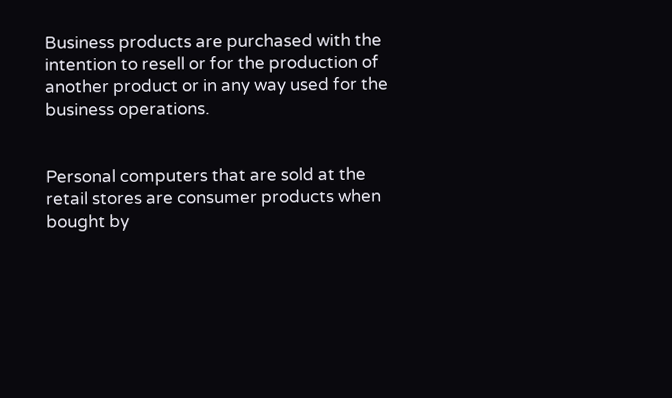Business products are purchased with the intention to resell or for the production of another product or in any way used for the business operations.


Personal computers that are sold at the retail stores are consumer products when bought by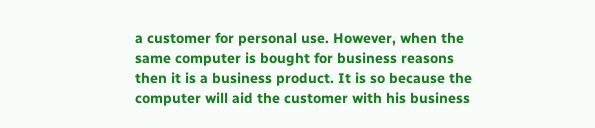a customer for personal use. However, when the same computer is bought for business reasons then it is a business product. It is so because the computer will aid the customer with his business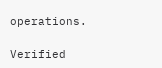operations.

Verified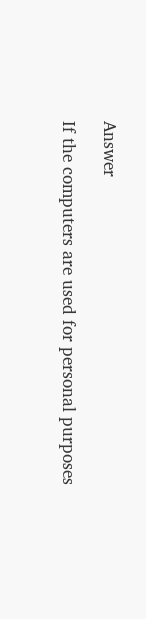Answer

If the computers are used for personal purposes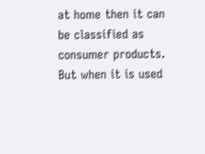at home then it can be classified as consumer products. But when it is used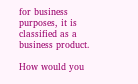for business purposes, it is classified as a business product.

How would you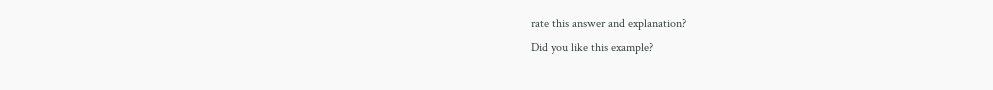rate this answer and explanation?
Did you like this example?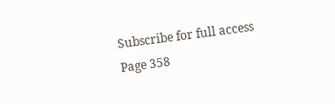Subscribe for full access
Page 358